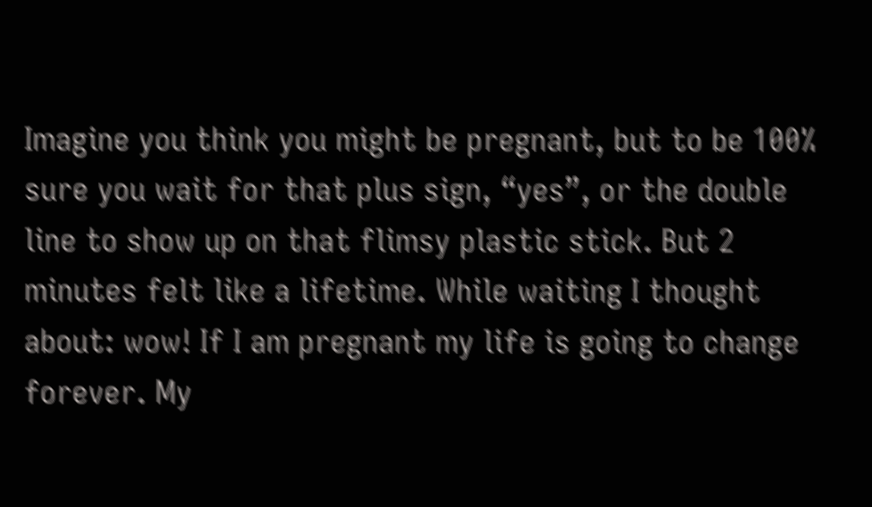Imagine you think you might be pregnant, but to be 100% sure you wait for that plus sign, “yes”, or the double line to show up on that flimsy plastic stick. But 2 minutes felt like a lifetime. While waiting I thought about: wow! If I am pregnant my life is going to change forever. My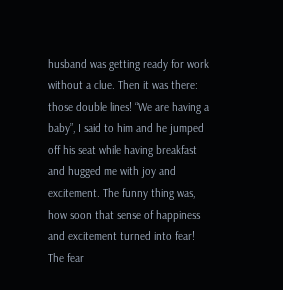husband was getting ready for work without a clue. Then it was there: those double lines! “We are having a baby”, I said to him and he jumped off his seat while having breakfast and hugged me with joy and excitement. The funny thing was, how soon that sense of happiness and excitement turned into fear! The fear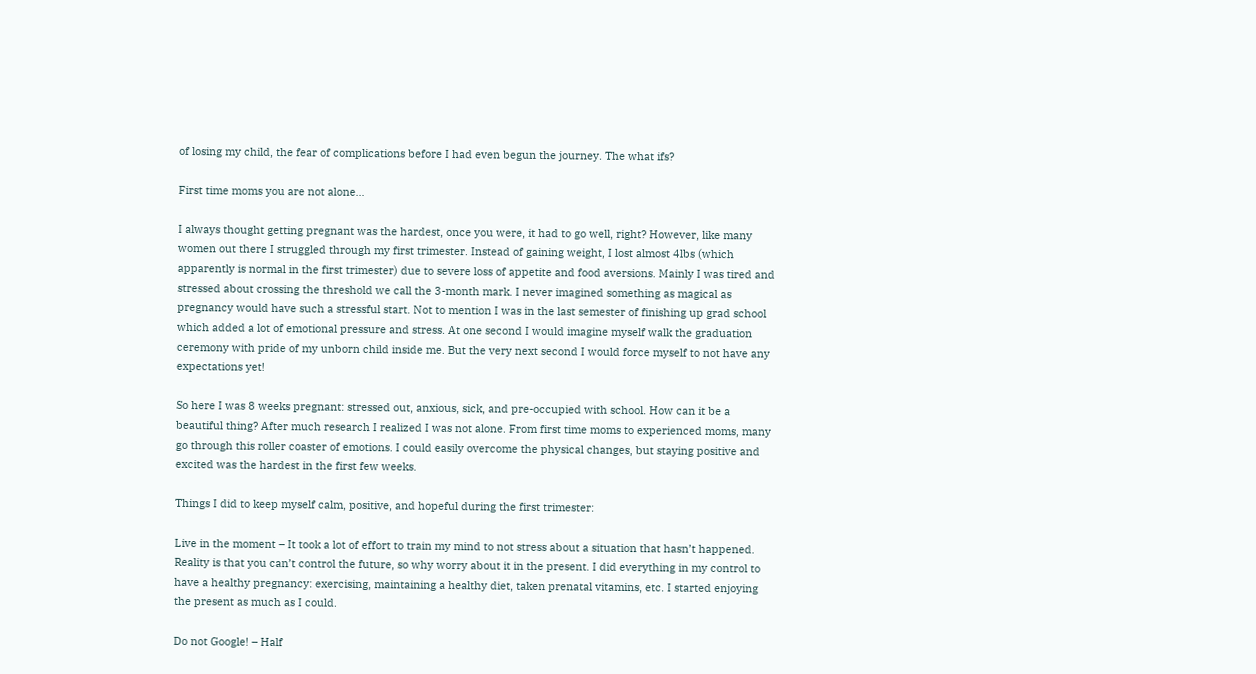of losing my child, the fear of complications before I had even begun the journey. The what ifs?

First time moms you are not alone…

I always thought getting pregnant was the hardest, once you were, it had to go well, right? However, like many women out there I struggled through my first trimester. Instead of gaining weight, I lost almost 4lbs (which apparently is normal in the first trimester) due to severe loss of appetite and food aversions. Mainly I was tired and stressed about crossing the threshold we call the 3-month mark. I never imagined something as magical as pregnancy would have such a stressful start. Not to mention I was in the last semester of finishing up grad school which added a lot of emotional pressure and stress. At one second I would imagine myself walk the graduation ceremony with pride of my unborn child inside me. But the very next second I would force myself to not have any expectations yet!

So here I was 8 weeks pregnant: stressed out, anxious, sick, and pre-occupied with school. How can it be a beautiful thing? After much research I realized I was not alone. From first time moms to experienced moms, many go through this roller coaster of emotions. I could easily overcome the physical changes, but staying positive and excited was the hardest in the first few weeks.

Things I did to keep myself calm, positive, and hopeful during the first trimester:

Live in the moment – It took a lot of effort to train my mind to not stress about a situation that hasn’t happened. Reality is that you can’t control the future, so why worry about it in the present. I did everything in my control to have a healthy pregnancy: exercising, maintaining a healthy diet, taken prenatal vitamins, etc. I started enjoying the present as much as I could.

Do not Google! – Half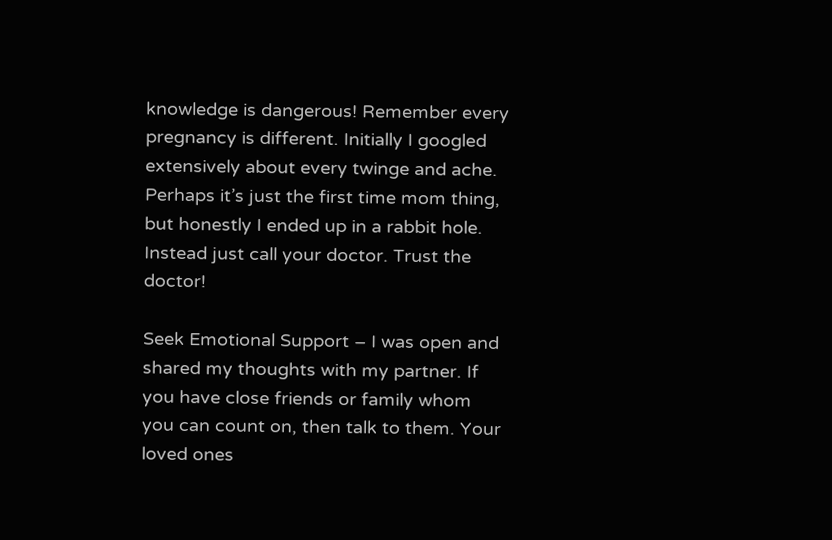knowledge is dangerous! Remember every pregnancy is different. Initially I googled extensively about every twinge and ache. Perhaps it’s just the first time mom thing, but honestly I ended up in a rabbit hole. Instead just call your doctor. Trust the doctor!

Seek Emotional Support – I was open and shared my thoughts with my partner. If you have close friends or family whom you can count on, then talk to them. Your loved ones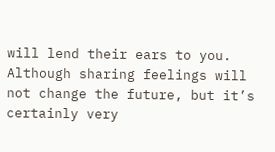will lend their ears to you. Although sharing feelings will not change the future, but it’s certainly very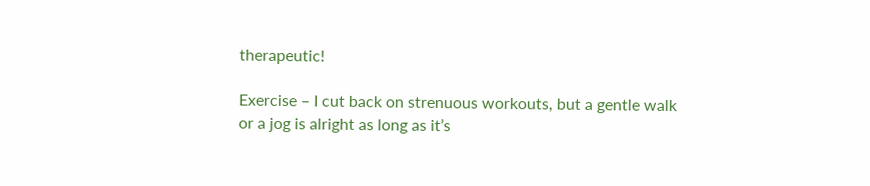therapeutic!

Exercise – I cut back on strenuous workouts, but a gentle walk or a jog is alright as long as it’s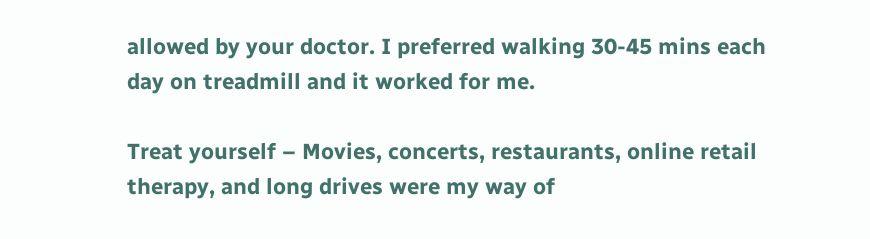allowed by your doctor. I preferred walking 30-45 mins each day on treadmill and it worked for me.

Treat yourself – Movies, concerts, restaurants, online retail therapy, and long drives were my way of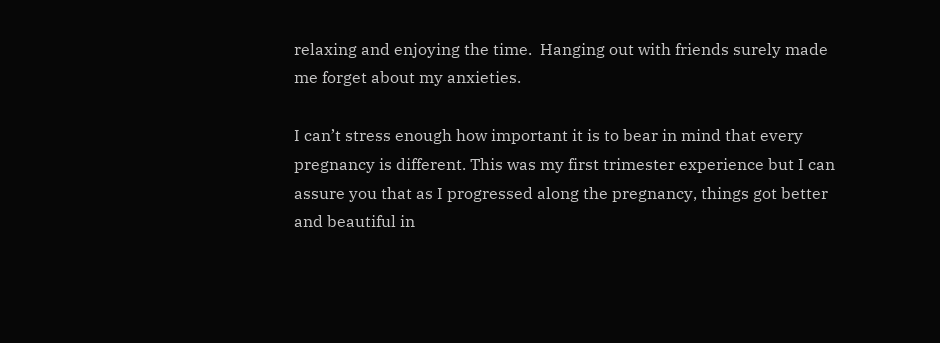relaxing and enjoying the time.  Hanging out with friends surely made me forget about my anxieties.

I can’t stress enough how important it is to bear in mind that every pregnancy is different. This was my first trimester experience but I can assure you that as I progressed along the pregnancy, things got better and beautiful in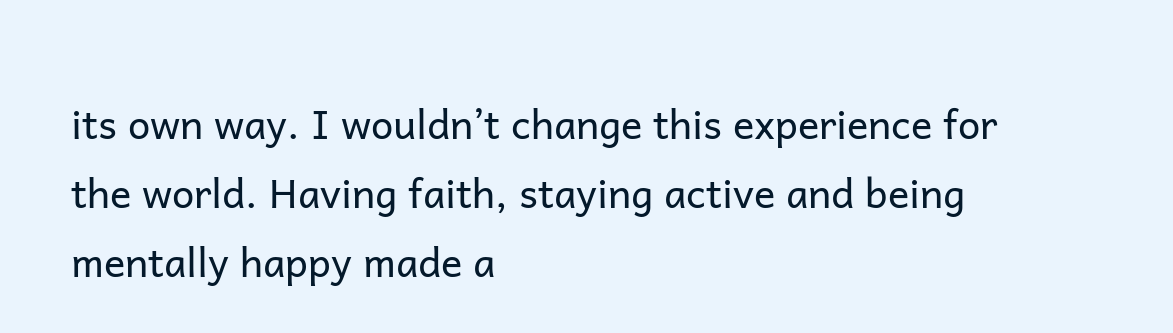its own way. I wouldn’t change this experience for the world. Having faith, staying active and being mentally happy made a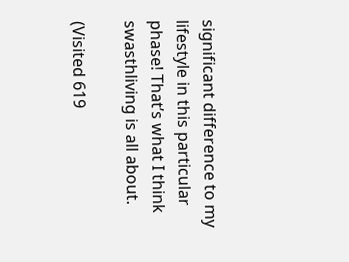significant difference to my lifestyle in this particular phase! That’s what I think swasthliving is all about.

(Visited 619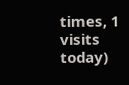times, 1 visits today)